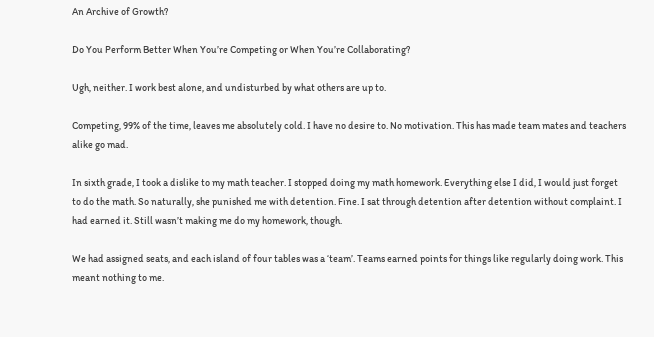An Archive of Growth?

Do You Perform Better When You’re Competing or When You’re Collaborating?

Ugh, neither. I work best alone, and undisturbed by what others are up to.

Competing, 99% of the time, leaves me absolutely cold. I have no desire to. No motivation. This has made team mates and teachers alike go mad.

In sixth grade, I took a dislike to my math teacher. I stopped doing my math homework. Everything else I did, I would just forget to do the math. So naturally, she punished me with detention. Fine. I sat through detention after detention without complaint. I had earned it. Still wasn’t making me do my homework, though.

We had assigned seats, and each island of four tables was a ‘team’. Teams earned points for things like regularly doing work. This meant nothing to me.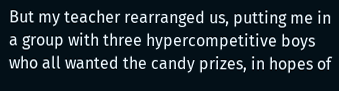But my teacher rearranged us, putting me in a group with three hypercompetitive boys who all wanted the candy prizes, in hopes of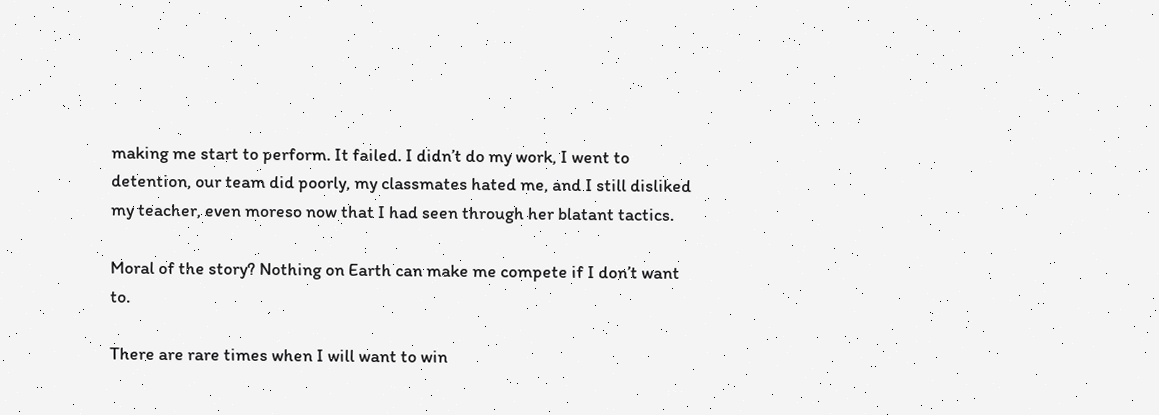making me start to perform. It failed. I didn’t do my work, I went to detention, our team did poorly, my classmates hated me, and I still disliked my teacher, even moreso now that I had seen through her blatant tactics.

Moral of the story? Nothing on Earth can make me compete if I don’t want to.

There are rare times when I will want to win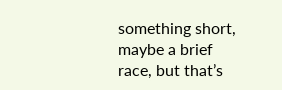something short, maybe a brief race, but that’s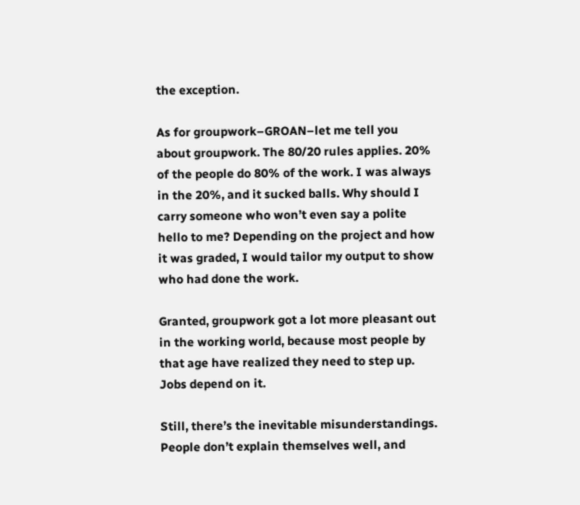the exception.

As for groupwork–GROAN–let me tell you about groupwork. The 80/20 rules applies. 20% of the people do 80% of the work. I was always in the 20%, and it sucked balls. Why should I carry someone who won’t even say a polite hello to me? Depending on the project and how it was graded, I would tailor my output to show who had done the work.

Granted, groupwork got a lot more pleasant out in the working world, because most people by that age have realized they need to step up. Jobs depend on it.

Still, there’s the inevitable misunderstandings. People don’t explain themselves well, and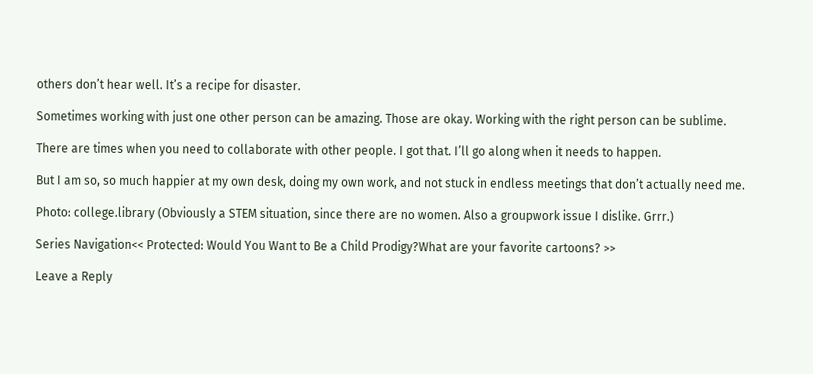others don’t hear well. It’s a recipe for disaster.

Sometimes working with just one other person can be amazing. Those are okay. Working with the right person can be sublime.

There are times when you need to collaborate with other people. I got that. I’ll go along when it needs to happen.

But I am so, so much happier at my own desk, doing my own work, and not stuck in endless meetings that don’t actually need me.

Photo: college.library (Obviously a STEM situation, since there are no women. Also a groupwork issue I dislike. Grrr.)

Series Navigation<< Protected: Would You Want to Be a Child Prodigy?What are your favorite cartoons? >>

Leave a Reply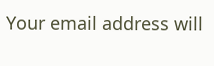Your email address will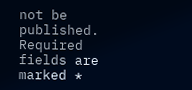not be published. Required fields are marked *